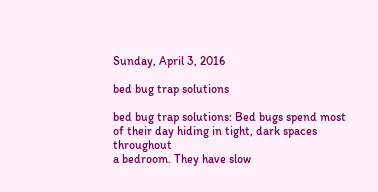Sunday, April 3, 2016

bed bug trap solutions

bed bug trap solutions: Bed bugs spend most of their day hiding in tight, dark spaces throughout
a bedroom. They have slow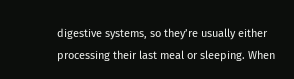digestive systems, so they’re usually either
processing their last meal or sleeping. When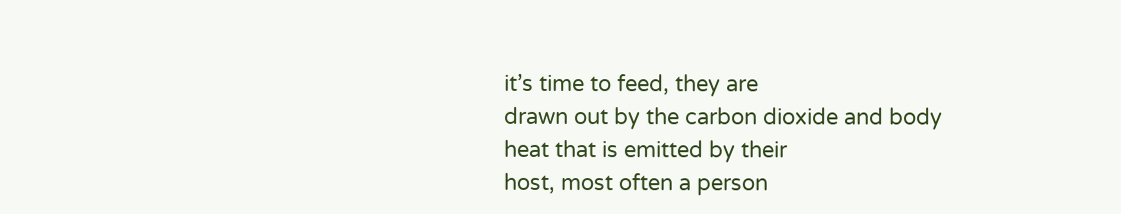it’s time to feed, they are
drawn out by the carbon dioxide and body heat that is emitted by their
host, most often a person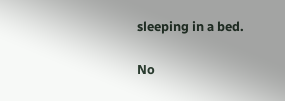sleeping in a bed.

No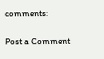comments:

Post a Comment